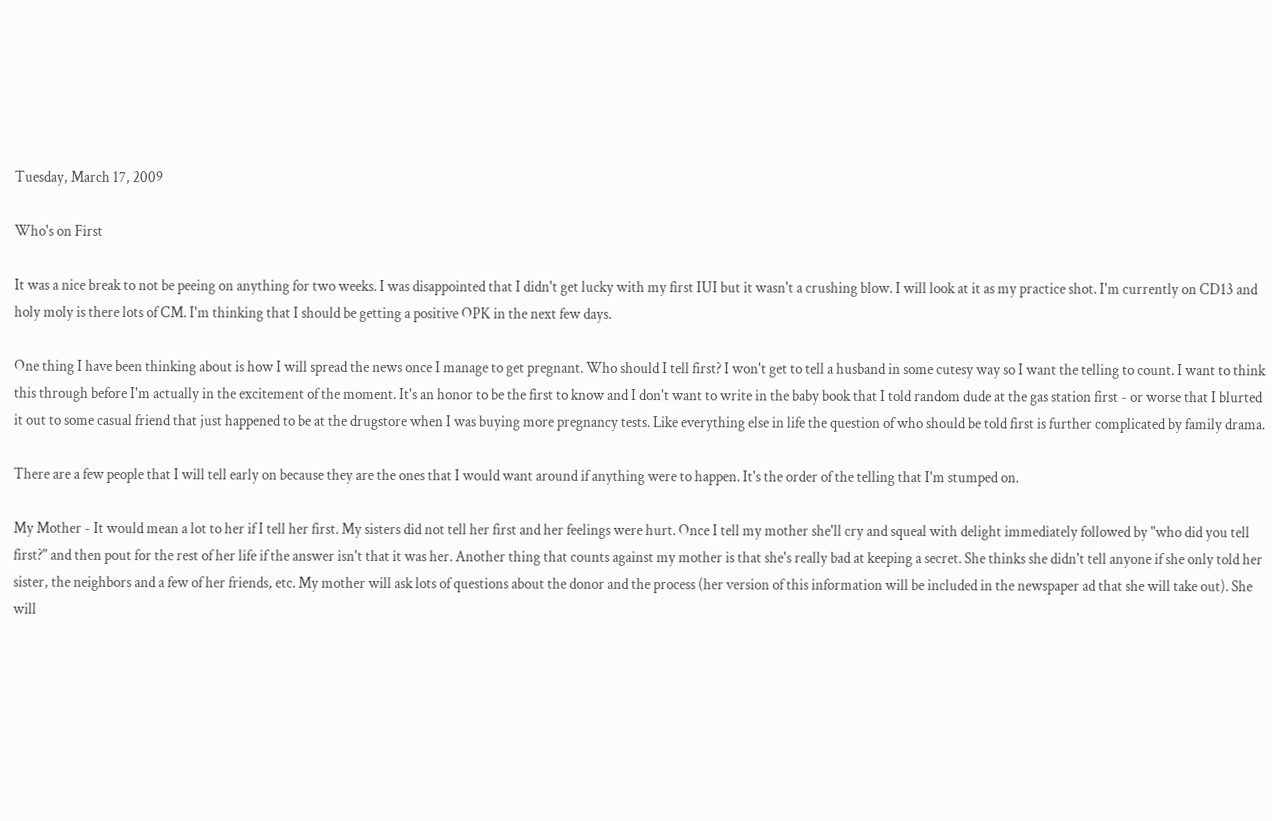Tuesday, March 17, 2009

Who's on First

It was a nice break to not be peeing on anything for two weeks. I was disappointed that I didn't get lucky with my first IUI but it wasn't a crushing blow. I will look at it as my practice shot. I'm currently on CD13 and holy moly is there lots of CM. I'm thinking that I should be getting a positive OPK in the next few days.

One thing I have been thinking about is how I will spread the news once I manage to get pregnant. Who should I tell first? I won't get to tell a husband in some cutesy way so I want the telling to count. I want to think this through before I'm actually in the excitement of the moment. It's an honor to be the first to know and I don't want to write in the baby book that I told random dude at the gas station first - or worse that I blurted it out to some casual friend that just happened to be at the drugstore when I was buying more pregnancy tests. Like everything else in life the question of who should be told first is further complicated by family drama.

There are a few people that I will tell early on because they are the ones that I would want around if anything were to happen. It's the order of the telling that I'm stumped on.

My Mother - It would mean a lot to her if I tell her first. My sisters did not tell her first and her feelings were hurt. Once I tell my mother she'll cry and squeal with delight immediately followed by "who did you tell first?" and then pout for the rest of her life if the answer isn't that it was her. Another thing that counts against my mother is that she's really bad at keeping a secret. She thinks she didn't tell anyone if she only told her sister, the neighbors and a few of her friends, etc. My mother will ask lots of questions about the donor and the process (her version of this information will be included in the newspaper ad that she will take out). She will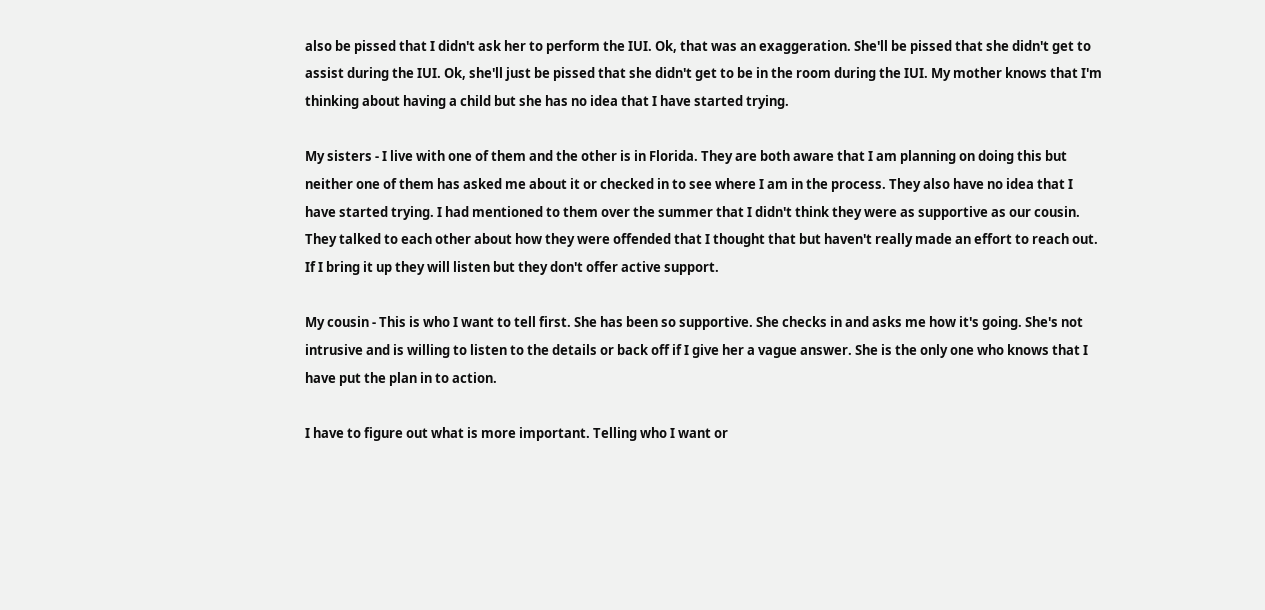also be pissed that I didn't ask her to perform the IUI. Ok, that was an exaggeration. She'll be pissed that she didn't get to assist during the IUI. Ok, she'll just be pissed that she didn't get to be in the room during the IUI. My mother knows that I'm thinking about having a child but she has no idea that I have started trying.

My sisters - I live with one of them and the other is in Florida. They are both aware that I am planning on doing this but neither one of them has asked me about it or checked in to see where I am in the process. They also have no idea that I have started trying. I had mentioned to them over the summer that I didn't think they were as supportive as our cousin. They talked to each other about how they were offended that I thought that but haven't really made an effort to reach out. If I bring it up they will listen but they don't offer active support.

My cousin - This is who I want to tell first. She has been so supportive. She checks in and asks me how it's going. She's not intrusive and is willing to listen to the details or back off if I give her a vague answer. She is the only one who knows that I have put the plan in to action.

I have to figure out what is more important. Telling who I want or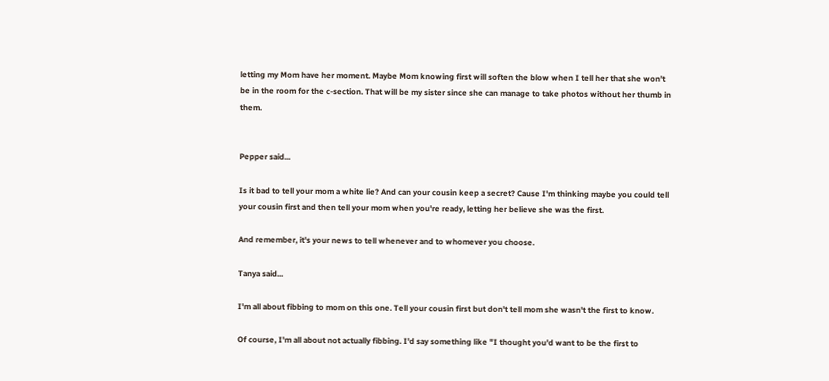letting my Mom have her moment. Maybe Mom knowing first will soften the blow when I tell her that she won't be in the room for the c-section. That will be my sister since she can manage to take photos without her thumb in them.


Pepper said...

Is it bad to tell your mom a white lie? And can your cousin keep a secret? Cause I'm thinking maybe you could tell your cousin first and then tell your mom when you're ready, letting her believe she was the first.

And remember, it's your news to tell whenever and to whomever you choose.

Tanya said...

I'm all about fibbing to mom on this one. Tell your cousin first but don't tell mom she wasn't the first to know.

Of course, I'm all about not actually fibbing. I'd say something like "I thought you'd want to be the first to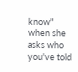know" when she asks who you've told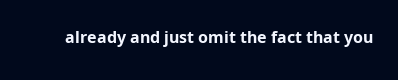already and just omit the fact that you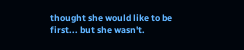thought she would like to be first... but she wasn't.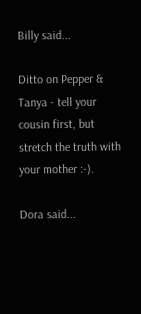Billy said...

Ditto on Pepper & Tanya - tell your cousin first, but stretch the truth with your mother :-).

Dora said...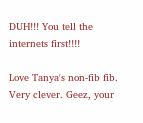DUH!!! You tell the internets first!!!!

Love Tanya's non-fib fib. Very clever. Geez, your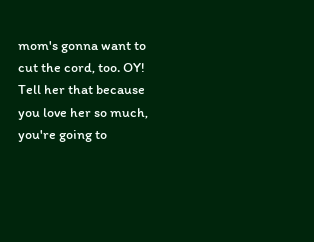mom's gonna want to cut the cord, too. OY! Tell her that because you love her so much, you're going to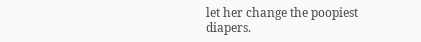let her change the poopiest diapers.